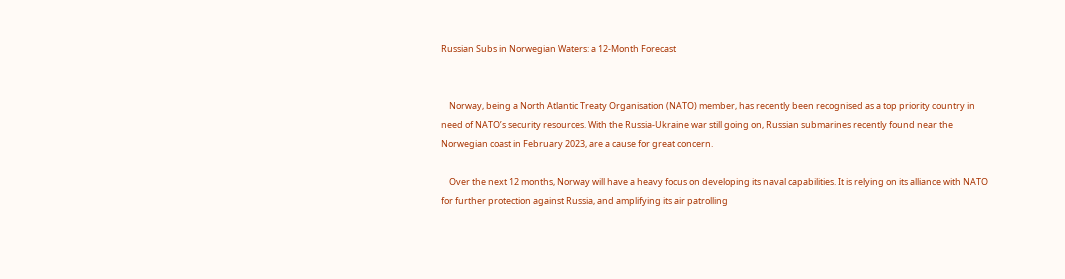Russian Subs in Norwegian Waters: a 12-Month Forecast


    Norway, being a North Atlantic Treaty Organisation (NATO) member, has recently been recognised as a top priority country in need of NATO’s security resources. With the Russia-Ukraine war still going on, Russian submarines recently found near the Norwegian coast in February 2023, are a cause for great concern.

    Over the next 12 months, Norway will have a heavy focus on developing its naval capabilities. It is relying on its alliance with NATO for further protection against Russia, and amplifying its air patrolling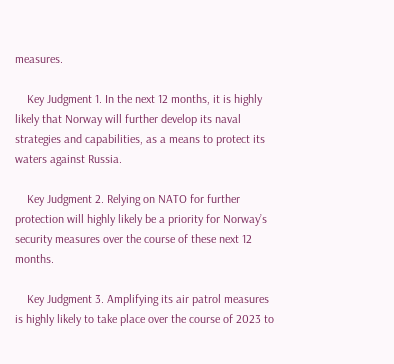measures.

    Key Judgment 1. In the next 12 months, it is highly likely that Norway will further develop its naval strategies and capabilities, as a means to protect its waters against Russia.

    Key Judgment 2. Relying on NATO for further protection will highly likely be a priority for Norway’s security measures over the course of these next 12 months.

    Key Judgment 3. Amplifying its air patrol measures is highly likely to take place over the course of 2023 to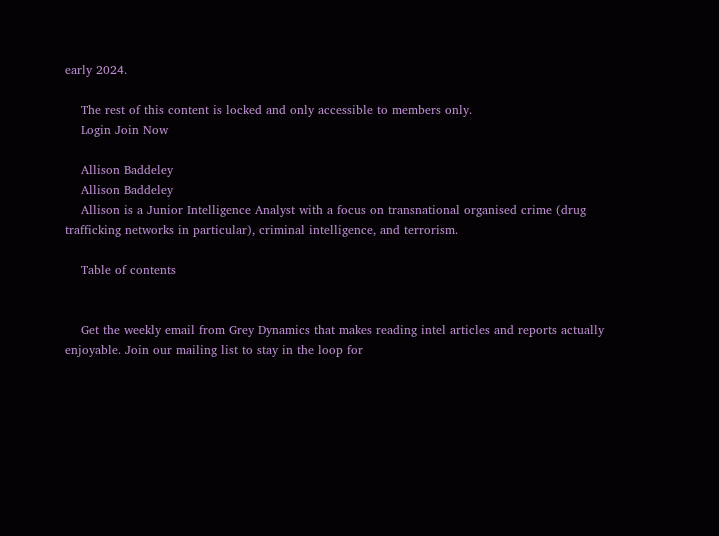early 2024.

    The rest of this content is locked and only accessible to members only.
    Login Join Now

    Allison Baddeley
    Allison Baddeley
    Allison is a Junior Intelligence Analyst with a focus on transnational organised crime (drug trafficking networks in particular), criminal intelligence, and terrorism.

    Table of contents


    Get the weekly email from Grey Dynamics that makes reading intel articles and reports actually enjoyable. Join our mailing list to stay in the loop for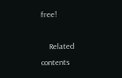free!

    Related contents